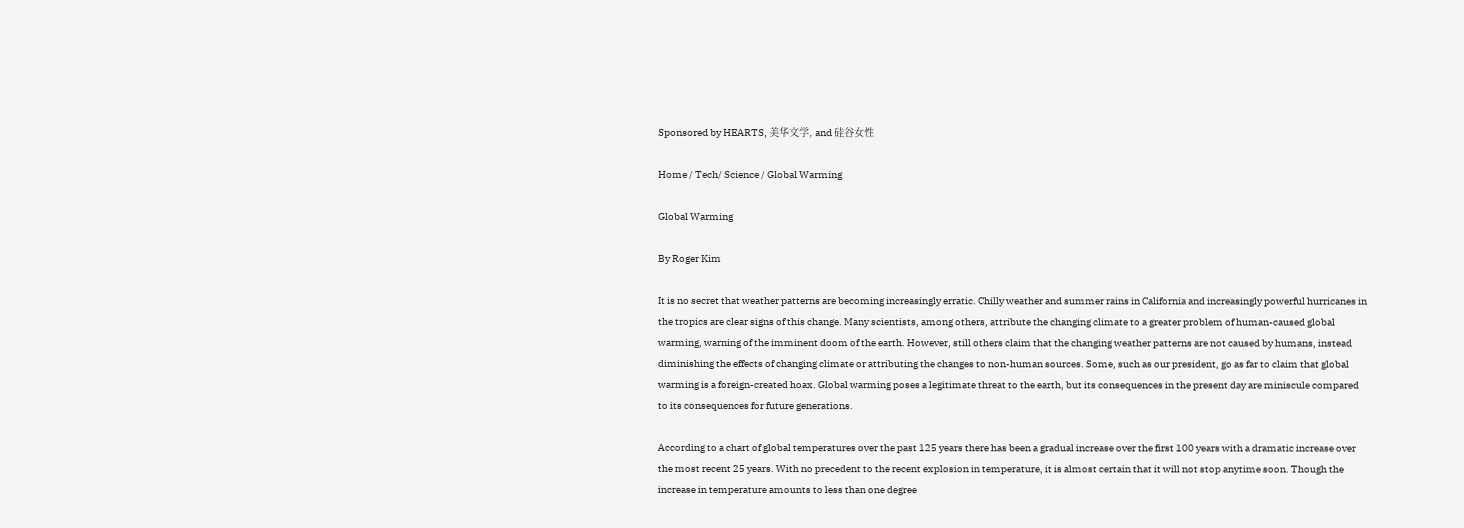Sponsored by HEARTS, 美华文学, and 硅谷女性

Home / Tech/ Science / Global Warming

Global Warming

By Roger Kim

It is no secret that weather patterns are becoming increasingly erratic. Chilly weather and summer rains in California and increasingly powerful hurricanes in the tropics are clear signs of this change. Many scientists, among others, attribute the changing climate to a greater problem of human-caused global warming, warning of the imminent doom of the earth. However, still others claim that the changing weather patterns are not caused by humans, instead diminishing the effects of changing climate or attributing the changes to non-human sources. Some, such as our president, go as far to claim that global warming is a foreign-created hoax. Global warming poses a legitimate threat to the earth, but its consequences in the present day are miniscule compared to its consequences for future generations.

According to a chart of global temperatures over the past 125 years there has been a gradual increase over the first 100 years with a dramatic increase over the most recent 25 years. With no precedent to the recent explosion in temperature, it is almost certain that it will not stop anytime soon. Though the increase in temperature amounts to less than one degree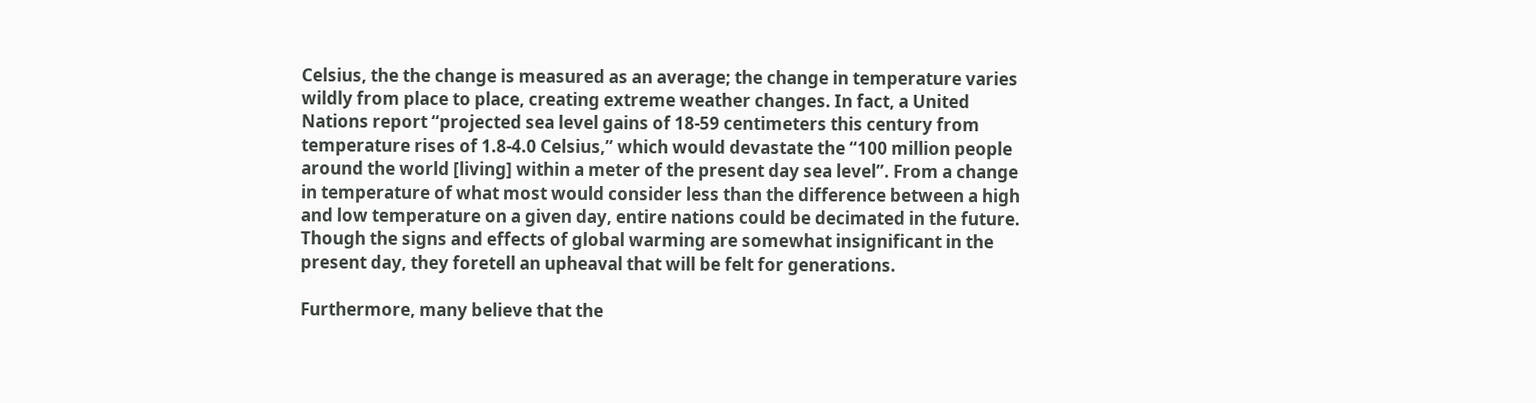Celsius, the the change is measured as an average; the change in temperature varies wildly from place to place, creating extreme weather changes. In fact, a United Nations report “projected sea level gains of 18-59 centimeters this century from temperature rises of 1.8-4.0 Celsius,” which would devastate the “100 million people around the world [living] within a meter of the present day sea level”. From a change in temperature of what most would consider less than the difference between a high and low temperature on a given day, entire nations could be decimated in the future. Though the signs and effects of global warming are somewhat insignificant in the present day, they foretell an upheaval that will be felt for generations.

Furthermore, many believe that the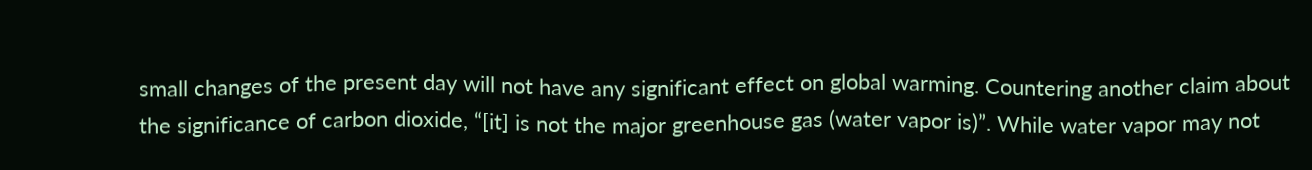small changes of the present day will not have any significant effect on global warming. Countering another claim about the significance of carbon dioxide, “[it] is not the major greenhouse gas (water vapor is)”. While water vapor may not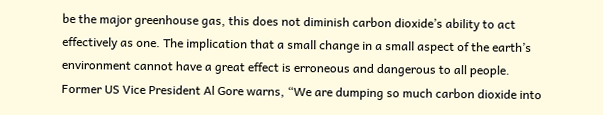be the major greenhouse gas, this does not diminish carbon dioxide’s ability to act effectively as one. The implication that a small change in a small aspect of the earth’s environment cannot have a great effect is erroneous and dangerous to all people. Former US Vice President Al Gore warns, “We are dumping so much carbon dioxide into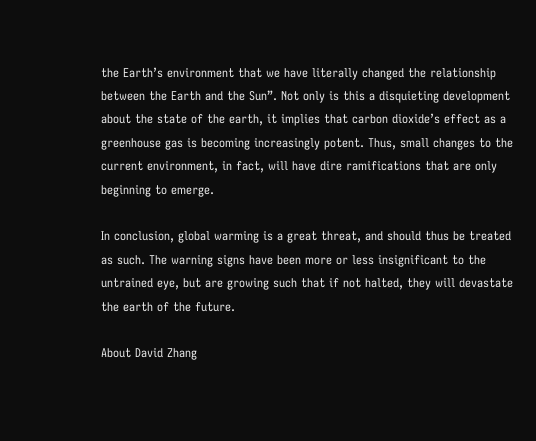the Earth’s environment that we have literally changed the relationship between the Earth and the Sun”. Not only is this a disquieting development about the state of the earth, it implies that carbon dioxide’s effect as a greenhouse gas is becoming increasingly potent. Thus, small changes to the current environment, in fact, will have dire ramifications that are only beginning to emerge.

In conclusion, global warming is a great threat, and should thus be treated as such. The warning signs have been more or less insignificant to the untrained eye, but are growing such that if not halted, they will devastate the earth of the future.

About David Zhang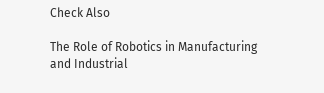Check Also

The Role of Robotics in Manufacturing and Industrial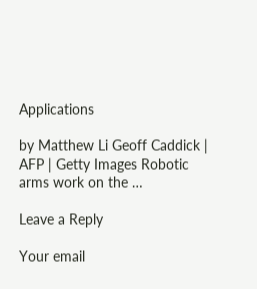Applications

by Matthew Li Geoff Caddick | AFP | Getty Images Robotic arms work on the …

Leave a Reply

Your email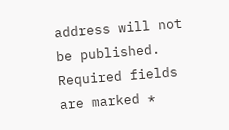address will not be published. Required fields are marked *